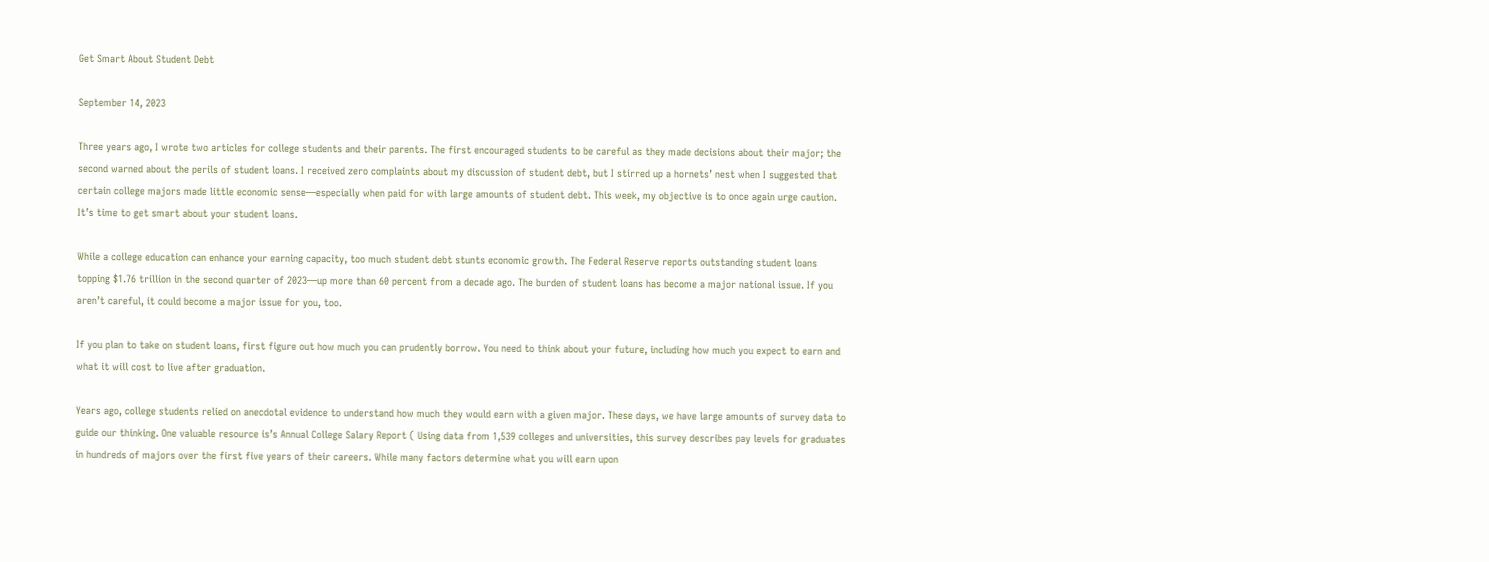Get Smart About Student Debt

September 14, 2023

Three years ago, I wrote two articles for college students and their parents. The first encouraged students to be careful as they made decisions about their major; the second warned about the perils of student loans. I received zero complaints about my discussion of student debt, but I stirred up a hornets’ nest when I suggested that certain college majors made little economic sense—especially when paid for with large amounts of student debt. This week, my objective is to once again urge caution. It’s time to get smart about your student loans.

While a college education can enhance your earning capacity, too much student debt stunts economic growth. The Federal Reserve reports outstanding student loans topping $1.76 trillion in the second quarter of 2023—up more than 60 percent from a decade ago. The burden of student loans has become a major national issue. If you aren’t careful, it could become a major issue for you, too.

If you plan to take on student loans, first figure out how much you can prudently borrow. You need to think about your future, including how much you expect to earn and what it will cost to live after graduation.

Years ago, college students relied on anecdotal evidence to understand how much they would earn with a given major. These days, we have large amounts of survey data to guide our thinking. One valuable resource is’s Annual College Salary Report ( Using data from 1,539 colleges and universities, this survey describes pay levels for graduates in hundreds of majors over the first five years of their careers. While many factors determine what you will earn upon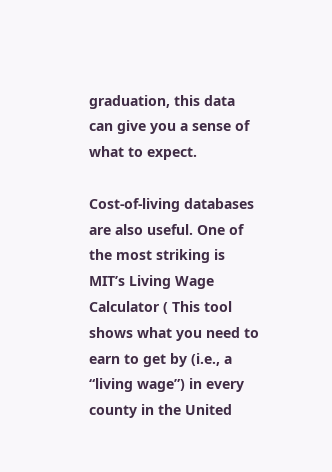graduation, this data can give you a sense of what to expect.

Cost-of-living databases are also useful. One of the most striking is MIT’s Living Wage Calculator ( This tool shows what you need to earn to get by (i.e., a “living wage”) in every county in the United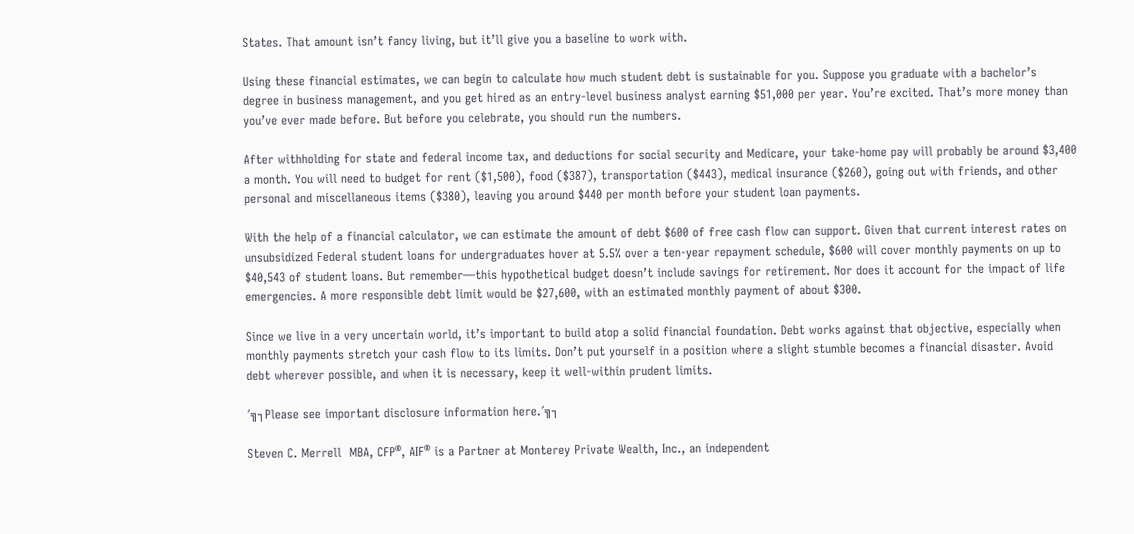States. That amount isn’t fancy living, but it’ll give you a baseline to work with.

Using these financial estimates, we can begin to calculate how much student debt is sustainable for you. Suppose you graduate with a bachelor’s degree in business management, and you get hired as an entry-level business analyst earning $51,000 per year. You’re excited. That’s more money than you’ve ever made before. But before you celebrate, you should run the numbers.

After withholding for state and federal income tax, and deductions for social security and Medicare, your take-home pay will probably be around $3,400 a month. You will need to budget for rent ($1,500), food ($387), transportation ($443), medical insurance ($260), going out with friends, and other personal and miscellaneous items ($380), leaving you around $440 per month before your student loan payments.

With the help of a financial calculator, we can estimate the amount of debt $600 of free cash flow can support. Given that current interest rates on unsubsidized Federal student loans for undergraduates hover at 5.5% over a ten-year repayment schedule, $600 will cover monthly payments on up to $40,543 of student loans. But remember—this hypothetical budget doesn’t include savings for retirement. Nor does it account for the impact of life emergencies. A more responsible debt limit would be $27,600, with an estimated monthly payment of about $300.

Since we live in a very uncertain world, it’s important to build atop a solid financial foundation. Debt works against that objective, especially when monthly payments stretch your cash flow to its limits. Don’t put yourself in a position where a slight stumble becomes a financial disaster. Avoid debt wherever possible, and when it is necessary, keep it well-within prudent limits.

´╗┐Please see important disclosure information here.´╗┐

Steven C. Merrell  MBA, CFP®, AIF® is a Partner at Monterey Private Wealth, Inc., an independent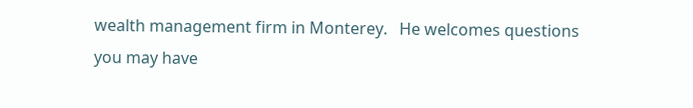wealth management firm in Monterey.   He welcomes questions you may have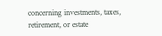concerning investments, taxes, retirement, or estate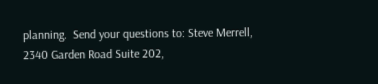planning.  Send your questions to: Steve Merrell, 2340 Garden Road Suite 202,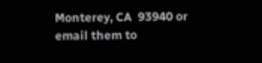Monterey, CA  93940 or email them to